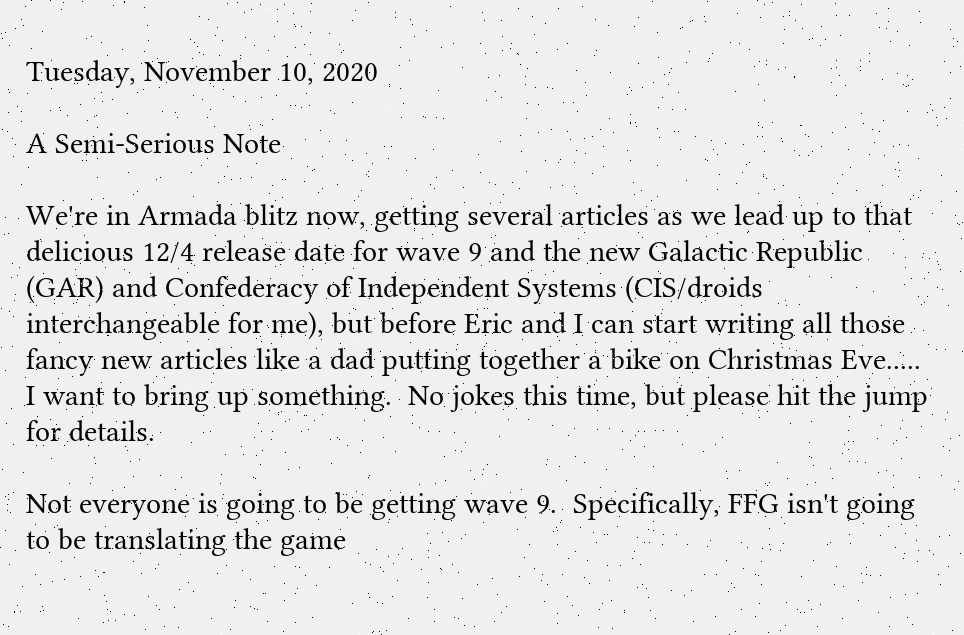Tuesday, November 10, 2020

A Semi-Serious Note

We're in Armada blitz now, getting several articles as we lead up to that delicious 12/4 release date for wave 9 and the new Galactic Republic (GAR) and Confederacy of Independent Systems (CIS/droids interchangeable for me), but before Eric and I can start writing all those fancy new articles like a dad putting together a bike on Christmas Eve..... I want to bring up something.  No jokes this time, but please hit the jump for details.

Not everyone is going to be getting wave 9.  Specifically, FFG isn't going to be translating the game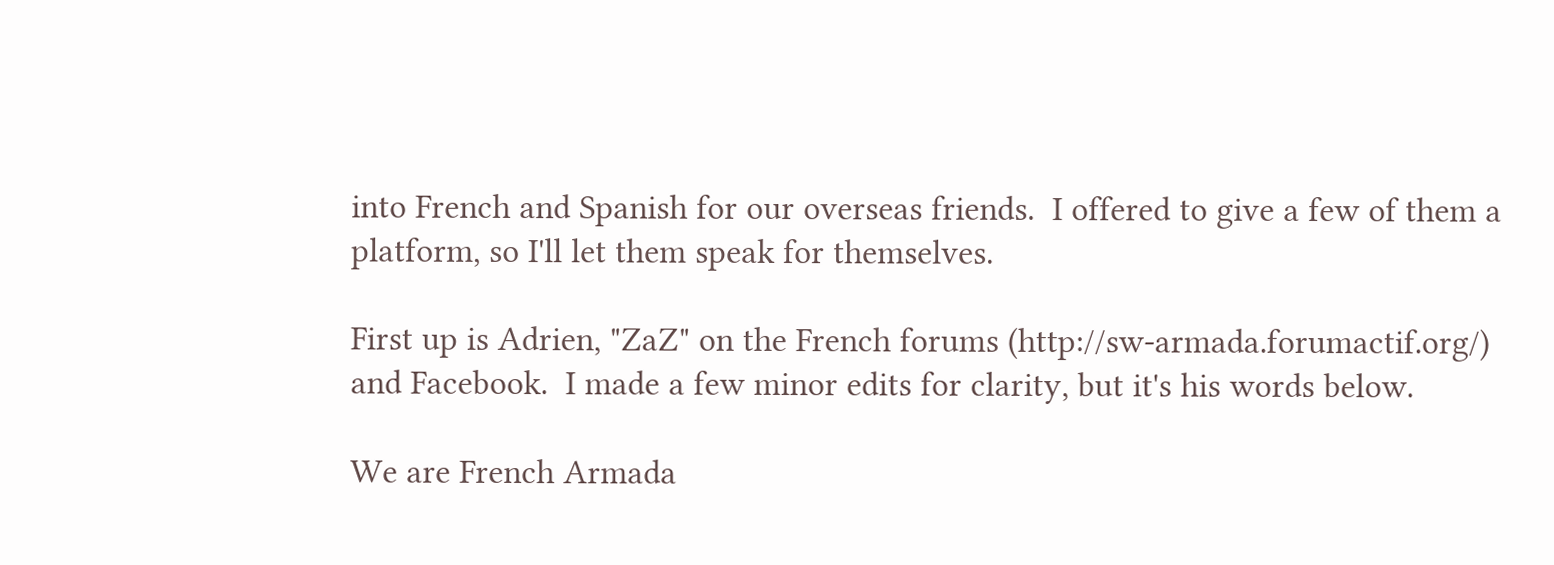into French and Spanish for our overseas friends.  I offered to give a few of them a platform, so I'll let them speak for themselves.

First up is Adrien, "ZaZ" on the French forums (http://sw-armada.forumactif.org/) and Facebook.  I made a few minor edits for clarity, but it's his words below.

We are French Armada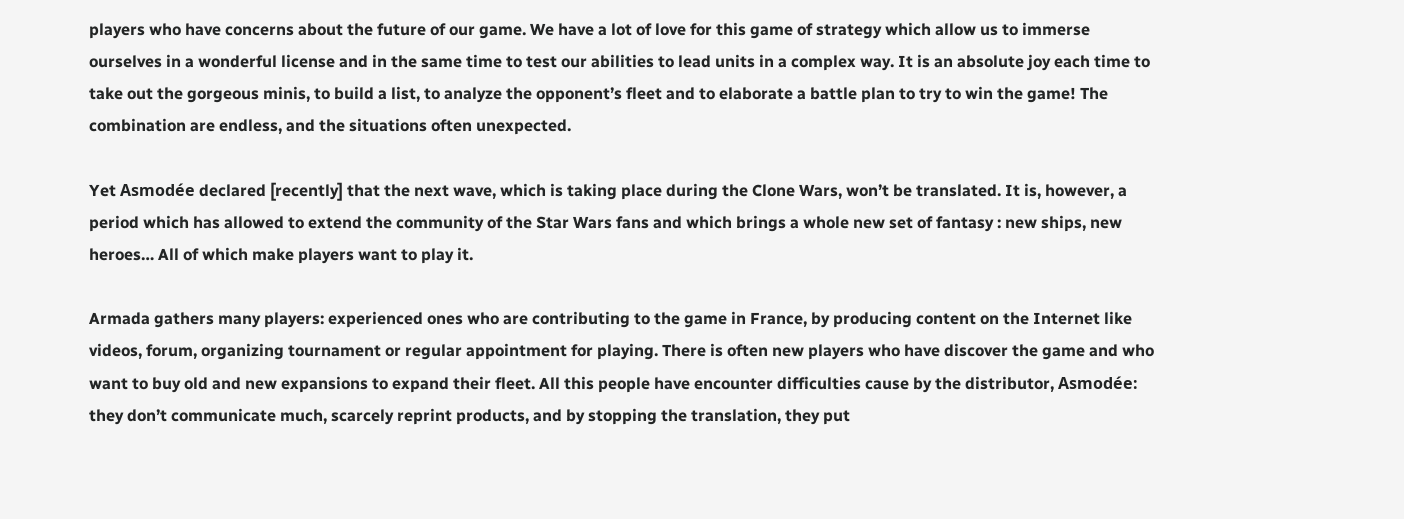players who have concerns about the future of our game. We have a lot of love for this game of strategy which allow us to immerse ourselves in a wonderful license and in the same time to test our abilities to lead units in a complex way. It is an absolute joy each time to take out the gorgeous minis, to build a list, to analyze the opponent’s fleet and to elaborate a battle plan to try to win the game! The combination are endless, and the situations often unexpected.

Yet Asmodée declared [recently] that the next wave, which is taking place during the Clone Wars, won’t be translated. It is, however, a period which has allowed to extend the community of the Star Wars fans and which brings a whole new set of fantasy : new ships, new heroes… All of which make players want to play it.

Armada gathers many players: experienced ones who are contributing to the game in France, by producing content on the Internet like videos, forum, organizing tournament or regular appointment for playing. There is often new players who have discover the game and who want to buy old and new expansions to expand their fleet. All this people have encounter difficulties cause by the distributor, Asmodée: they don’t communicate much, scarcely reprint products, and by stopping the translation, they put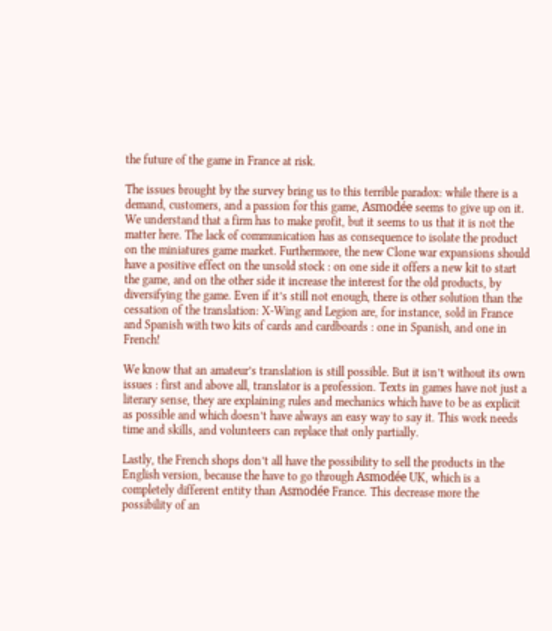the future of the game in France at risk.

The issues brought by the survey bring us to this terrible paradox: while there is a demand, customers, and a passion for this game, Asmodée seems to give up on it. We understand that a firm has to make profit, but it seems to us that it is not the matter here. The lack of communication has as consequence to isolate the product on the miniatures game market. Furthermore, the new Clone war expansions should have a positive effect on the unsold stock : on one side it offers a new kit to start the game, and on the other side it increase the interest for the old products, by diversifying the game. Even if it’s still not enough, there is other solution than the cessation of the translation: X-Wing and Legion are, for instance, sold in France and Spanish with two kits of cards and cardboards : one in Spanish, and one in French!

We know that an amateur’s translation is still possible. But it isn’t without its own issues : first and above all, translator is a profession. Texts in games have not just a literary sense, they are explaining rules and mechanics which have to be as explicit as possible and which doesn’t have always an easy way to say it. This work needs time and skills, and volunteers can replace that only partially.

Lastly, the French shops don’t all have the possibility to sell the products in the English version, because the have to go through Asmodée UK, which is a completely different entity than Asmodée France. This decrease more the possibility of an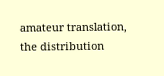amateur translation, the distribution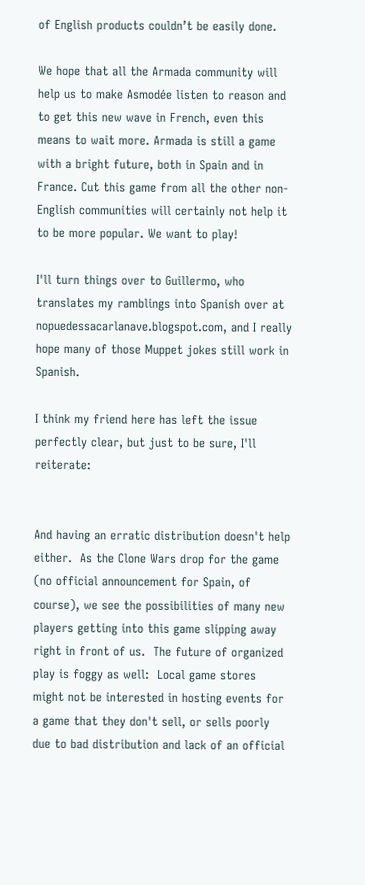of English products couldn’t be easily done.

We hope that all the Armada community will help us to make Asmodée listen to reason and to get this new wave in French, even this means to wait more. Armada is still a game with a bright future, both in Spain and in France. Cut this game from all the other non-English communities will certainly not help it to be more popular. We want to play!

I'll turn things over to Guillermo, who translates my ramblings into Spanish over at nopuedessacarlanave.blogspot.com, and I really hope many of those Muppet jokes still work in Spanish.

I think my friend here has left the issue perfectly clear, but just to be sure, I'll reiterate:


And having an erratic distribution doesn't help either.  As the Clone Wars drop for the game (no official announcement for Spain, of course), we see the possibilities of many new players getting into this game slipping away right in front of us.  The future of organized play is foggy as well:  Local game stores might not be interested in hosting events for a game that they don't sell, or sells poorly due to bad distribution and lack of an official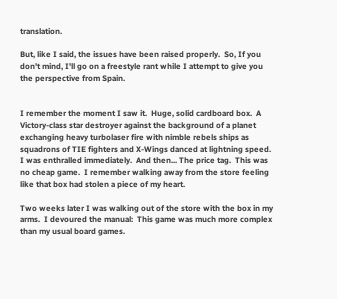translation.

But, like I said, the issues have been raised properly.  So, If you don't mind, I'll go on a freestyle rant while I attempt to give you the perspective from Spain.


I remember the moment I saw it.  Huge, solid cardboard box.  A Victory-class star destroyer against the background of a planet exchanging heavy turbolaser fire with nimble rebels ships as squadrons of TIE fighters and X-Wings danced at lightning speed.  I was enthralled immediately.  And then... The price tag.  This was no cheap game.  I remember walking away from the store feeling like that box had stolen a piece of my heart.

Two weeks later I was walking out of the store with the box in my arms.  I devoured the manual:  This game was much more complex than my usual board games.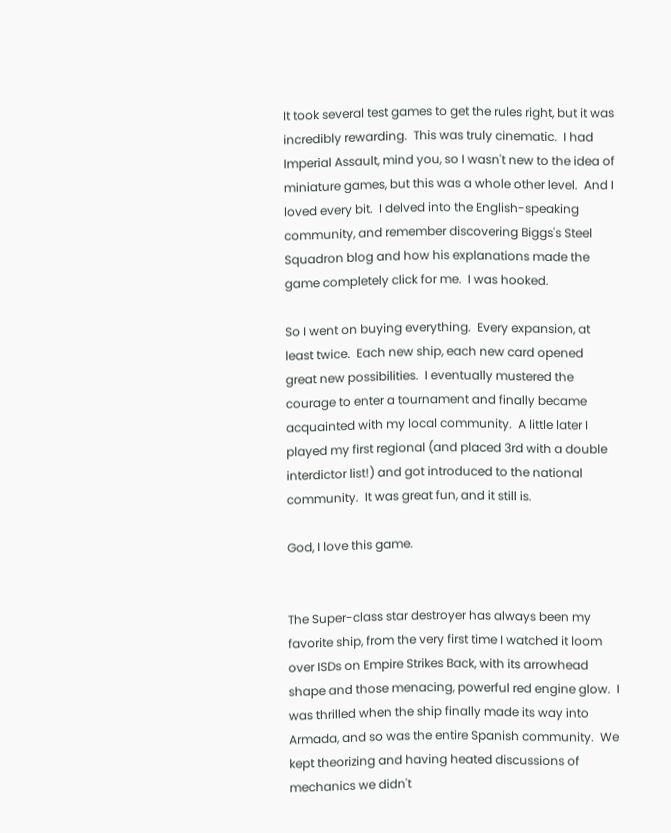It took several test games to get the rules right, but it was incredibly rewarding.  This was truly cinematic.  I had Imperial Assault, mind you, so I wasn't new to the idea of miniature games, but this was a whole other level.  And I loved every bit.  I delved into the English-speaking community, and remember discovering Biggs's Steel Squadron blog and how his explanations made the game completely click for me.  I was hooked.

So I went on buying everything.  Every expansion, at least twice.  Each new ship, each new card opened great new possibilities.  I eventually mustered the courage to enter a tournament and finally became acquainted with my local community.  A little later I played my first regional (and placed 3rd with a double interdictor list!) and got introduced to the national community.  It was great fun, and it still is.

God, I love this game.


The Super-class star destroyer has always been my favorite ship, from the very first time I watched it loom over ISDs on Empire Strikes Back, with its arrowhead shape and those menacing, powerful red engine glow.  I was thrilled when the ship finally made its way into Armada, and so was the entire Spanish community.  We kept theorizing and having heated discussions of mechanics we didn't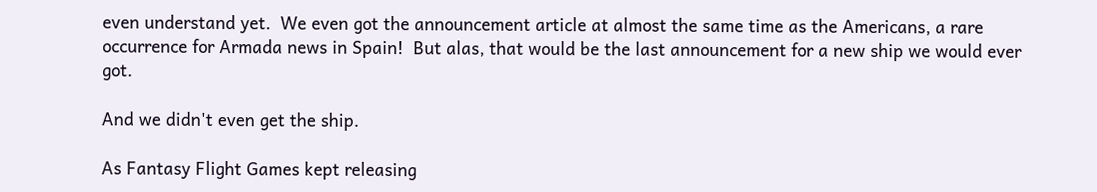even understand yet.  We even got the announcement article at almost the same time as the Americans, a rare occurrence for Armada news in Spain!  But alas, that would be the last announcement for a new ship we would ever got.

And we didn't even get the ship.

As Fantasy Flight Games kept releasing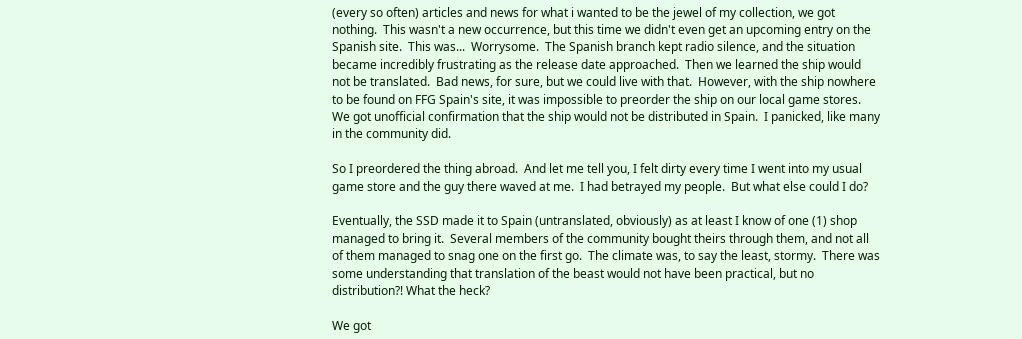(every so often) articles and news for what i wanted to be the jewel of my collection, we got nothing.  This wasn't a new occurrence, but this time we didn't even get an upcoming entry on the Spanish site.  This was...  Worrysome.  The Spanish branch kept radio silence, and the situation became incredibly frustrating as the release date approached.  Then we learned the ship would not be translated.  Bad news, for sure, but we could live with that.  However, with the ship nowhere to be found on FFG Spain's site, it was impossible to preorder the ship on our local game stores.  We got unofficial confirmation that the ship would not be distributed in Spain.  I panicked, like many in the community did.

So I preordered the thing abroad.  And let me tell you, I felt dirty every time I went into my usual game store and the guy there waved at me.  I had betrayed my people.  But what else could I do?

Eventually, the SSD made it to Spain (untranslated, obviously) as at least I know of one (1) shop managed to bring it.  Several members of the community bought theirs through them, and not all of them managed to snag one on the first go.  The climate was, to say the least, stormy.  There was some understanding that translation of the beast would not have been practical, but no distribution?! What the heck?

We got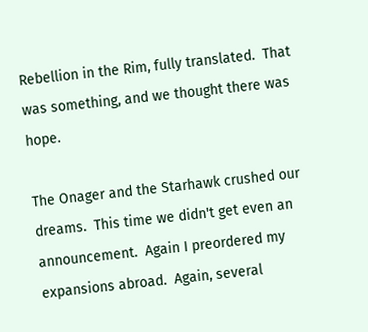Rebellion in the Rim, fully translated.  That was something, and we thought there was hope.

The Onager and the Starhawk crushed our dreams.  This time we didn't get even an announcement.  Again I preordered my expansions abroad.  Again, several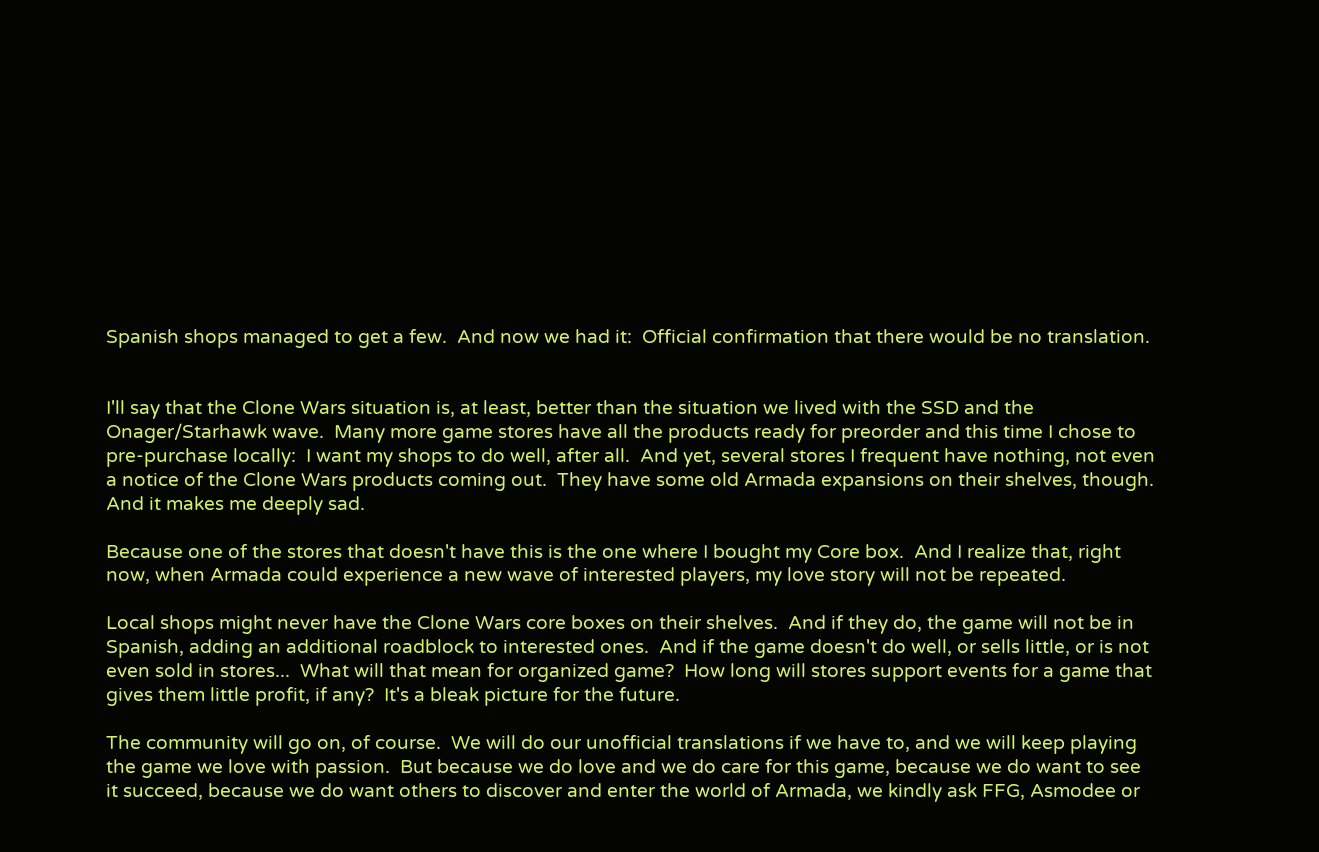Spanish shops managed to get a few.  And now we had it:  Official confirmation that there would be no translation.


I'll say that the Clone Wars situation is, at least, better than the situation we lived with the SSD and the Onager/Starhawk wave.  Many more game stores have all the products ready for preorder and this time I chose to pre-purchase locally:  I want my shops to do well, after all.  And yet, several stores I frequent have nothing, not even a notice of the Clone Wars products coming out.  They have some old Armada expansions on their shelves, though.  And it makes me deeply sad.

Because one of the stores that doesn't have this is the one where I bought my Core box.  And I realize that, right now, when Armada could experience a new wave of interested players, my love story will not be repeated.

Local shops might never have the Clone Wars core boxes on their shelves.  And if they do, the game will not be in Spanish, adding an additional roadblock to interested ones.  And if the game doesn't do well, or sells little, or is not even sold in stores...  What will that mean for organized game?  How long will stores support events for a game that gives them little profit, if any?  It's a bleak picture for the future.

The community will go on, of course.  We will do our unofficial translations if we have to, and we will keep playing the game we love with passion.  But because we do love and we do care for this game, because we do want to see it succeed, because we do want others to discover and enter the world of Armada, we kindly ask FFG, Asmodee or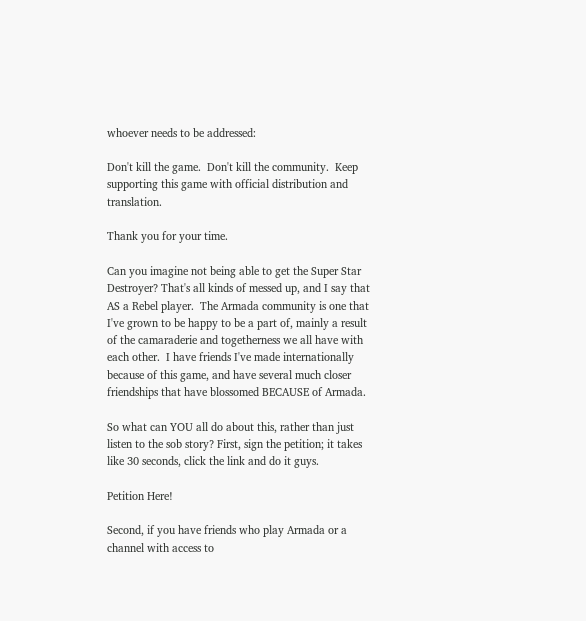whoever needs to be addressed:

Don't kill the game.  Don't kill the community.  Keep supporting this game with official distribution and translation.

Thank you for your time.

Can you imagine not being able to get the Super Star Destroyer? That's all kinds of messed up, and I say that AS a Rebel player.  The Armada community is one that I've grown to be happy to be a part of, mainly a result of the camaraderie and togetherness we all have with each other.  I have friends I've made internationally because of this game, and have several much closer friendships that have blossomed BECAUSE of Armada.

So what can YOU all do about this, rather than just listen to the sob story? First, sign the petition; it takes like 30 seconds, click the link and do it guys.

Petition Here!

Second, if you have friends who play Armada or a channel with access to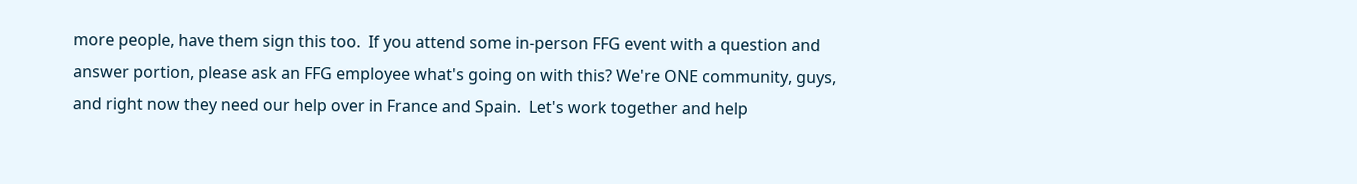more people, have them sign this too.  If you attend some in-person FFG event with a question and answer portion, please ask an FFG employee what's going on with this? We're ONE community, guys, and right now they need our help over in France and Spain.  Let's work together and help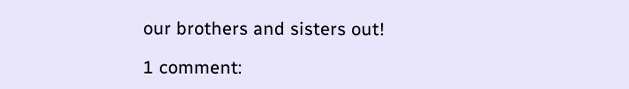our brothers and sisters out!

1 comment: